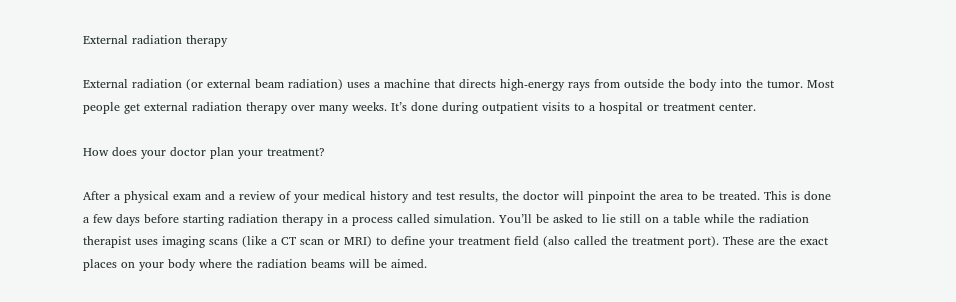External radiation therapy

External radiation (or external beam radiation) uses a machine that directs high-energy rays from outside the body into the tumor. Most people get external radiation therapy over many weeks. It’s done during outpatient visits to a hospital or treatment center.

How does your doctor plan your treatment?

After a physical exam and a review of your medical history and test results, the doctor will pinpoint the area to be treated. This is done a few days before starting radiation therapy in a process called simulation. You’ll be asked to lie still on a table while the radiation therapist uses imaging scans (like a CT scan or MRI) to define your treatment field (also called the treatment port). These are the exact places on your body where the radiation beams will be aimed.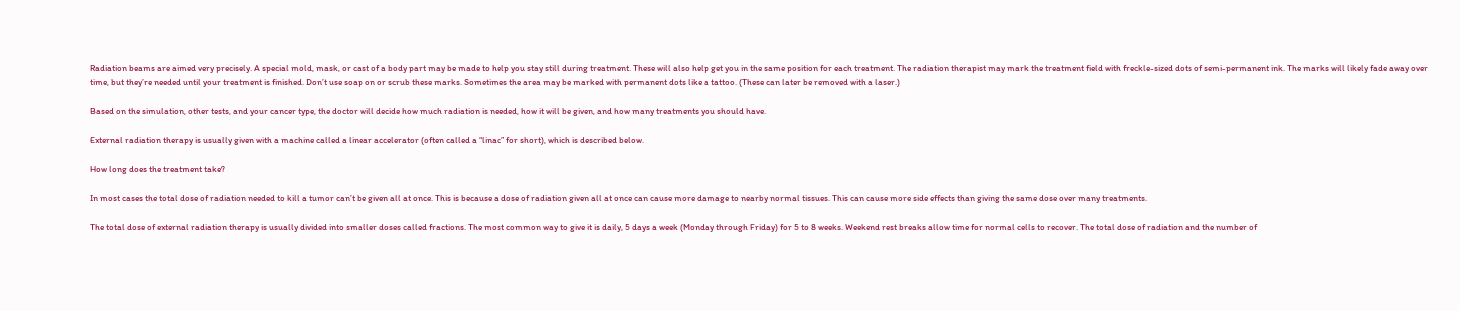Radiation beams are aimed very precisely. A special mold, mask, or cast of a body part may be made to help you stay still during treatment. These will also help get you in the same position for each treatment. The radiation therapist may mark the treatment field with freckle-sized dots of semi-permanent ink. The marks will likely fade away over time, but they’re needed until your treatment is finished. Don’t use soap on or scrub these marks. Sometimes the area may be marked with permanent dots like a tattoo. (These can later be removed with a laser.)

Based on the simulation, other tests, and your cancer type, the doctor will decide how much radiation is needed, how it will be given, and how many treatments you should have.

External radiation therapy is usually given with a machine called a linear accelerator (often called a “linac” for short), which is described below.

How long does the treatment take?

In most cases the total dose of radiation needed to kill a tumor can’t be given all at once. This is because a dose of radiation given all at once can cause more damage to nearby normal tissues. This can cause more side effects than giving the same dose over many treatments.

The total dose of external radiation therapy is usually divided into smaller doses called fractions. The most common way to give it is daily, 5 days a week (Monday through Friday) for 5 to 8 weeks. Weekend rest breaks allow time for normal cells to recover. The total dose of radiation and the number of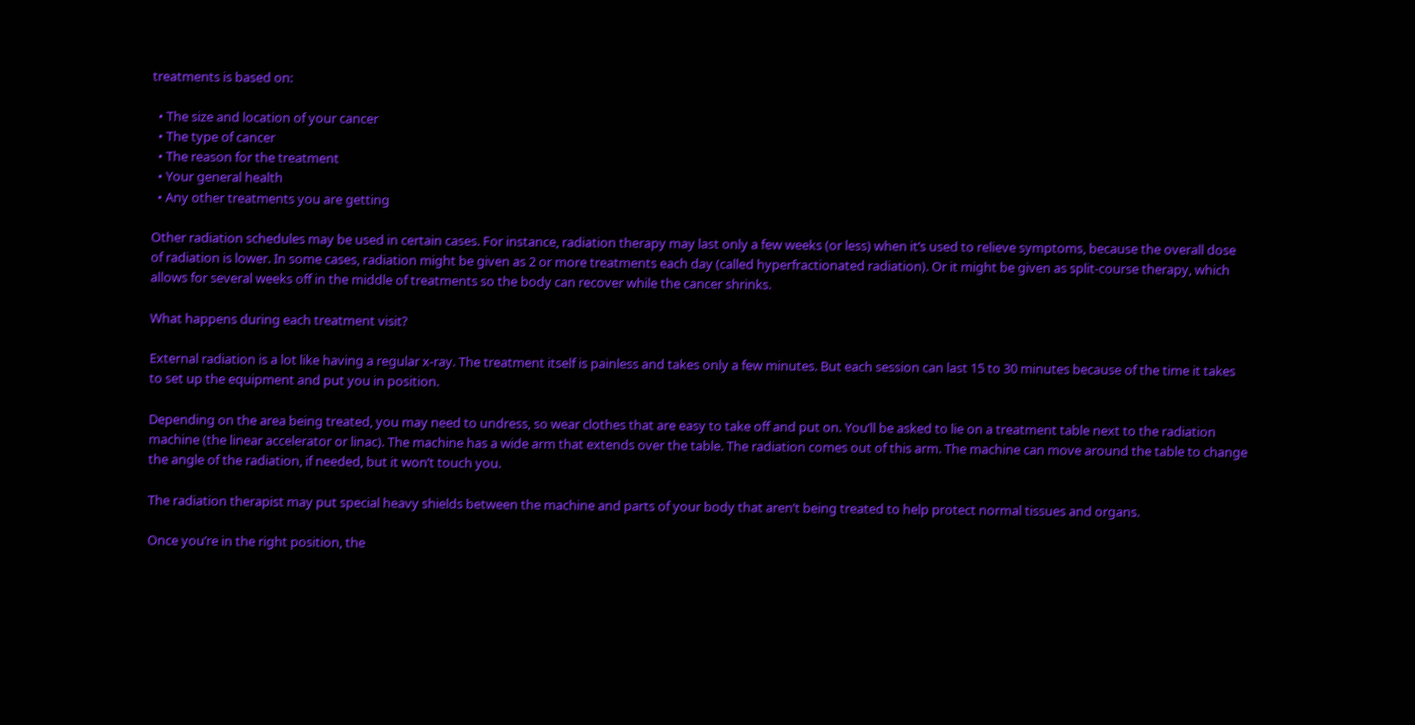treatments is based on:

  • The size and location of your cancer
  • The type of cancer
  • The reason for the treatment
  • Your general health
  • Any other treatments you are getting

Other radiation schedules may be used in certain cases. For instance, radiation therapy may last only a few weeks (or less) when it’s used to relieve symptoms, because the overall dose of radiation is lower. In some cases, radiation might be given as 2 or more treatments each day (called hyperfractionated radiation). Or it might be given as split-course therapy, which allows for several weeks off in the middle of treatments so the body can recover while the cancer shrinks.

What happens during each treatment visit?

External radiation is a lot like having a regular x-ray. The treatment itself is painless and takes only a few minutes. But each session can last 15 to 30 minutes because of the time it takes to set up the equipment and put you in position.

Depending on the area being treated, you may need to undress, so wear clothes that are easy to take off and put on. You’ll be asked to lie on a treatment table next to the radiation machine (the linear accelerator or linac). The machine has a wide arm that extends over the table. The radiation comes out of this arm. The machine can move around the table to change the angle of the radiation, if needed, but it won’t touch you.

The radiation therapist may put special heavy shields between the machine and parts of your body that aren’t being treated to help protect normal tissues and organs.

Once you’re in the right position, the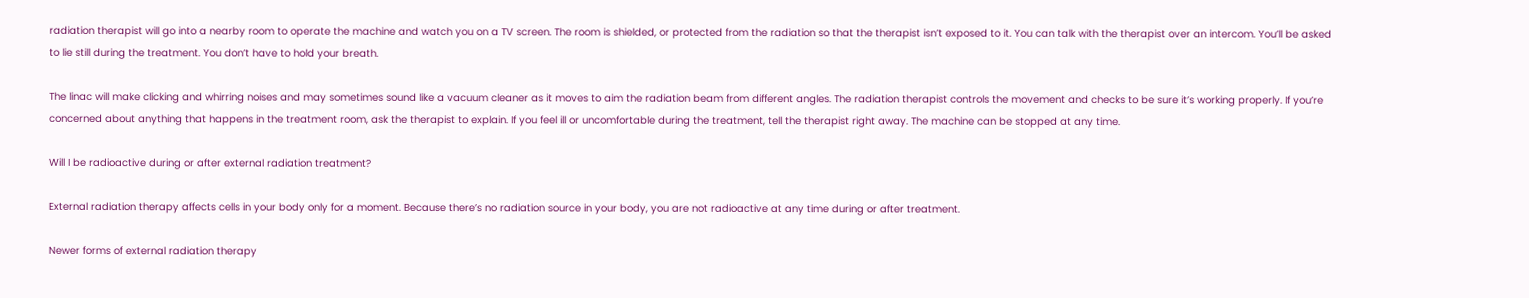radiation therapist will go into a nearby room to operate the machine and watch you on a TV screen. The room is shielded, or protected from the radiation so that the therapist isn’t exposed to it. You can talk with the therapist over an intercom. You’ll be asked to lie still during the treatment. You don’t have to hold your breath.

The linac will make clicking and whirring noises and may sometimes sound like a vacuum cleaner as it moves to aim the radiation beam from different angles. The radiation therapist controls the movement and checks to be sure it’s working properly. If you’re concerned about anything that happens in the treatment room, ask the therapist to explain. If you feel ill or uncomfortable during the treatment, tell the therapist right away. The machine can be stopped at any time.

Will I be radioactive during or after external radiation treatment?

External radiation therapy affects cells in your body only for a moment. Because there’s no radiation source in your body, you are not radioactive at any time during or after treatment.

Newer forms of external radiation therapy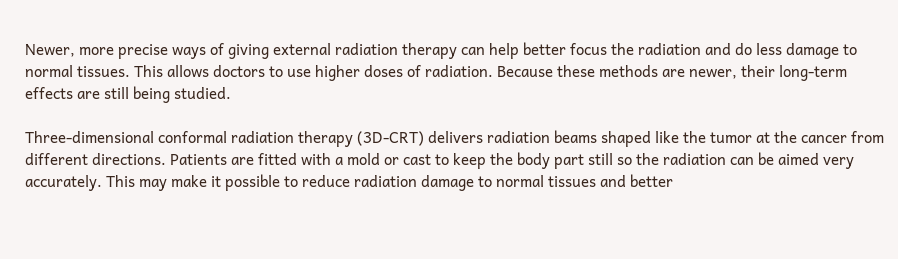Newer, more precise ways of giving external radiation therapy can help better focus the radiation and do less damage to normal tissues. This allows doctors to use higher doses of radiation. Because these methods are newer, their long-term effects are still being studied.

Three-dimensional conformal radiation therapy (3D-CRT) delivers radiation beams shaped like the tumor at the cancer from different directions. Patients are fitted with a mold or cast to keep the body part still so the radiation can be aimed very accurately. This may make it possible to reduce radiation damage to normal tissues and better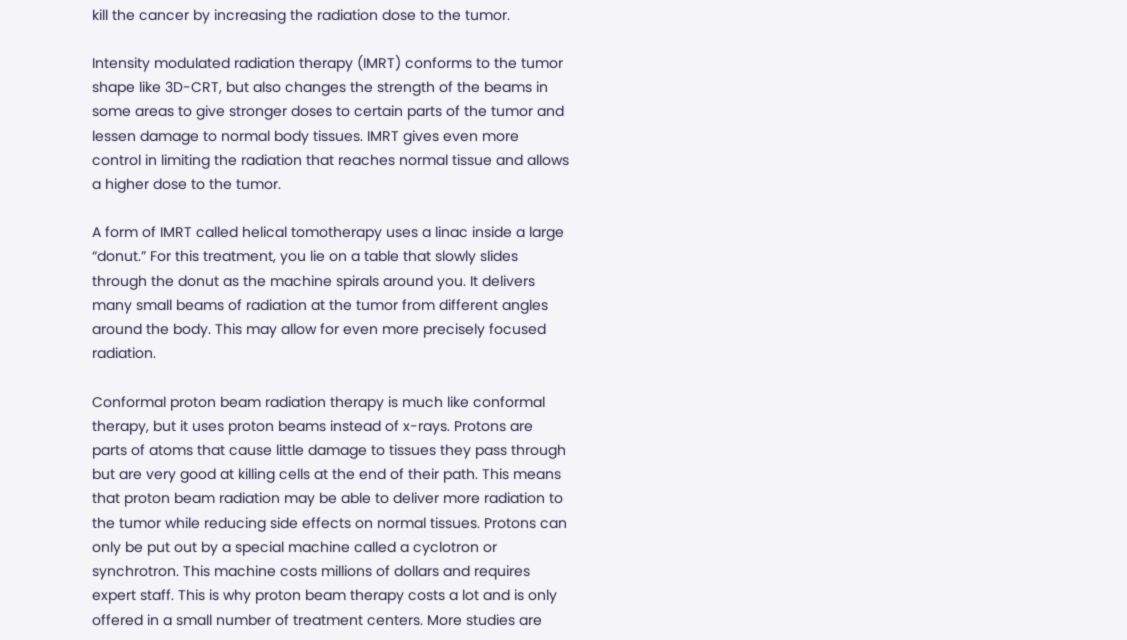kill the cancer by increasing the radiation dose to the tumor.

Intensity modulated radiation therapy (IMRT) conforms to the tumor shape like 3D-CRT, but also changes the strength of the beams in some areas to give stronger doses to certain parts of the tumor and lessen damage to normal body tissues. IMRT gives even more control in limiting the radiation that reaches normal tissue and allows a higher dose to the tumor.

A form of IMRT called helical tomotherapy uses a linac inside a large “donut.” For this treatment, you lie on a table that slowly slides through the donut as the machine spirals around you. It delivers many small beams of radiation at the tumor from different angles around the body. This may allow for even more precisely focused radiation.

Conformal proton beam radiation therapy is much like conformal therapy, but it uses proton beams instead of x-rays. Protons are parts of atoms that cause little damage to tissues they pass through but are very good at killing cells at the end of their path. This means that proton beam radiation may be able to deliver more radiation to the tumor while reducing side effects on normal tissues. Protons can only be put out by a special machine called a cyclotron or synchrotron. This machine costs millions of dollars and requires expert staff. This is why proton beam therapy costs a lot and is only offered in a small number of treatment centers. More studies are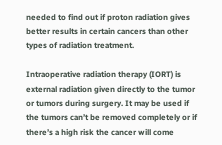needed to find out if proton radiation gives better results in certain cancers than other types of radiation treatment.

Intraoperative radiation therapy (IORT) is external radiation given directly to the tumor or tumors during surgery. It may be used if the tumors can’t be removed completely or if there’s a high risk the cancer will come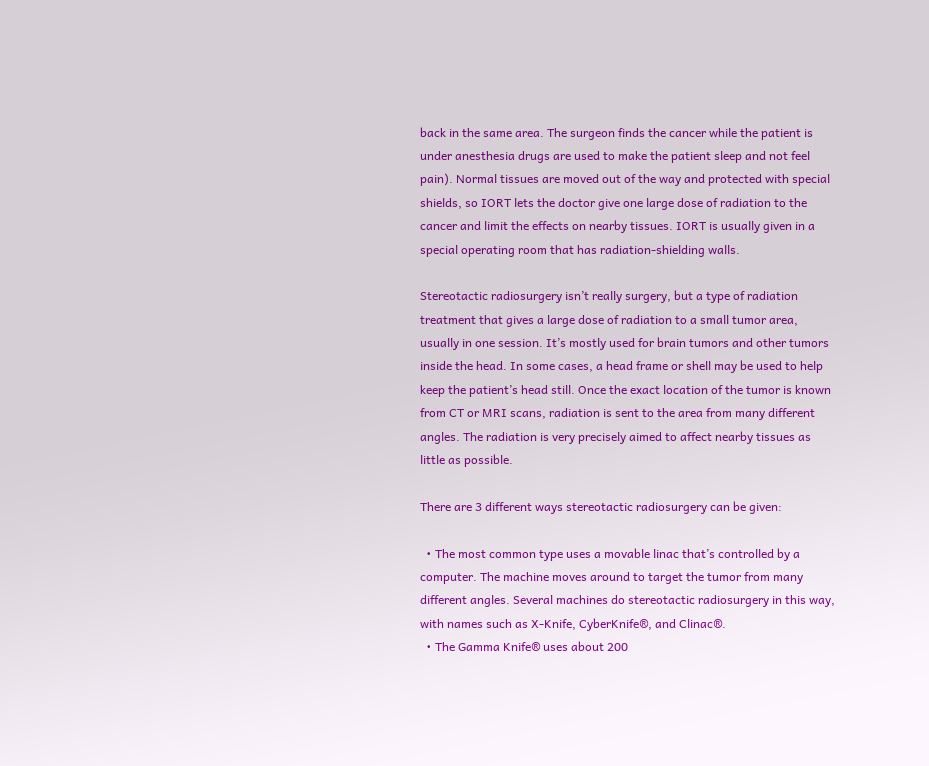back in the same area. The surgeon finds the cancer while the patient is under anesthesia drugs are used to make the patient sleep and not feel pain). Normal tissues are moved out of the way and protected with special shields, so IORT lets the doctor give one large dose of radiation to the cancer and limit the effects on nearby tissues. IORT is usually given in a special operating room that has radiation-shielding walls.

Stereotactic radiosurgery isn’t really surgery, but a type of radiation treatment that gives a large dose of radiation to a small tumor area, usually in one session. It’s mostly used for brain tumors and other tumors inside the head. In some cases, a head frame or shell may be used to help keep the patient’s head still. Once the exact location of the tumor is known from CT or MRI scans, radiation is sent to the area from many different angles. The radiation is very precisely aimed to affect nearby tissues as little as possible.

There are 3 different ways stereotactic radiosurgery can be given:

  • The most common type uses a movable linac that’s controlled by a computer. The machine moves around to target the tumor from many different angles. Several machines do stereotactic radiosurgery in this way, with names such as X-Knife, CyberKnife®, and Clinac®.
  • The Gamma Knife® uses about 200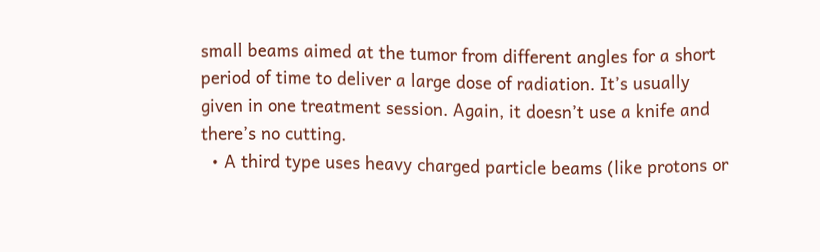small beams aimed at the tumor from different angles for a short period of time to deliver a large dose of radiation. It’s usually given in one treatment session. Again, it doesn’t use a knife and there’s no cutting.
  • A third type uses heavy charged particle beams (like protons or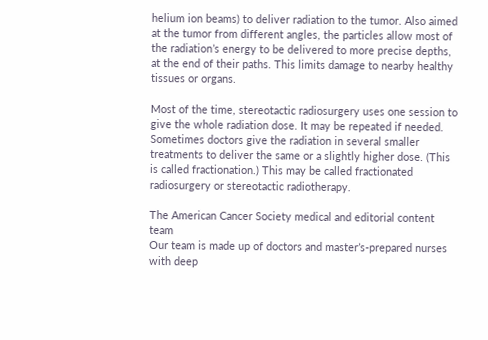helium ion beams) to deliver radiation to the tumor. Also aimed at the tumor from different angles, the particles allow most of the radiation’s energy to be delivered to more precise depths, at the end of their paths. This limits damage to nearby healthy tissues or organs.

Most of the time, stereotactic radiosurgery uses one session to give the whole radiation dose. It may be repeated if needed. Sometimes doctors give the radiation in several smaller treatments to deliver the same or a slightly higher dose. (This is called fractionation.) This may be called fractionated radiosurgery or stereotactic radiotherapy.

The American Cancer Society medical and editorial content team
Our team is made up of doctors and master’s-prepared nurses with deep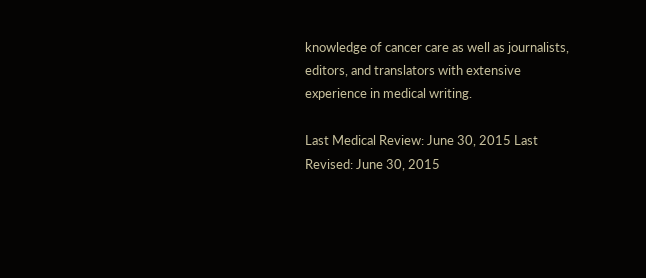knowledge of cancer care as well as journalists, editors, and translators with extensive experience in medical writing.

Last Medical Review: June 30, 2015 Last Revised: June 30, 2015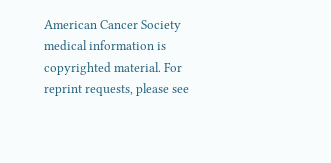American Cancer Society medical information is copyrighted material. For reprint requests, please see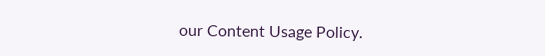our Content Usage Policy.